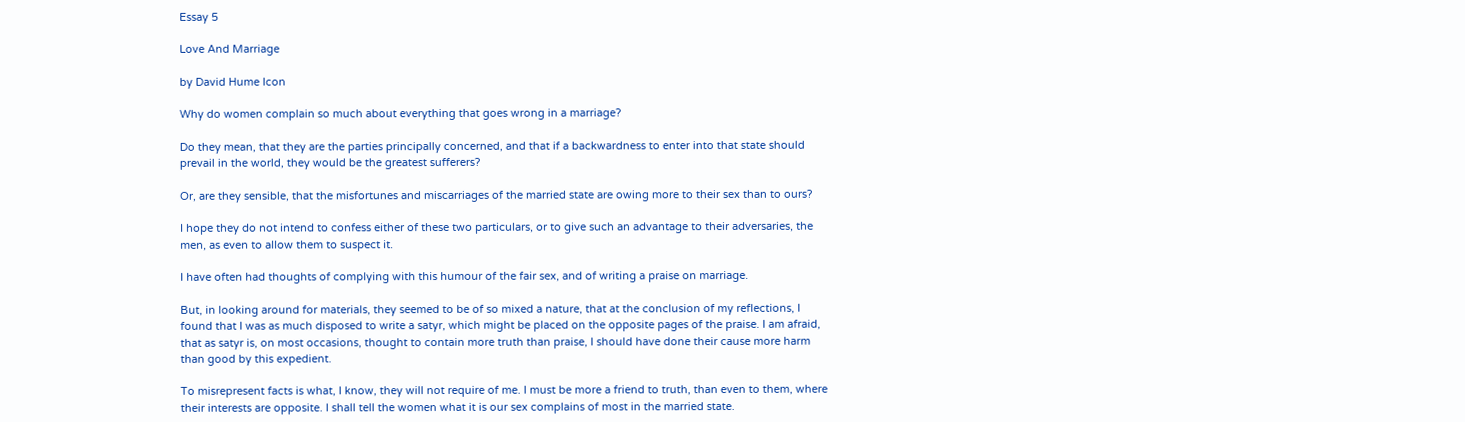Essay 5

Love And Marriage

by David Hume Icon

Why do women complain so much about everything that goes wrong in a marriage?

Do they mean, that they are the parties principally concerned, and that if a backwardness to enter into that state should prevail in the world, they would be the greatest sufferers?

Or, are they sensible, that the misfortunes and miscarriages of the married state are owing more to their sex than to ours?

I hope they do not intend to confess either of these two particulars, or to give such an advantage to their adversaries, the men, as even to allow them to suspect it.

I have often had thoughts of complying with this humour of the fair sex, and of writing a praise on marriage.

But, in looking around for materials, they seemed to be of so mixed a nature, that at the conclusion of my reflections, I found that I was as much disposed to write a satyr, which might be placed on the opposite pages of the praise. I am afraid, that as satyr is, on most occasions, thought to contain more truth than praise, I should have done their cause more harm than good by this expedient.

To misrepresent facts is what, I know, they will not require of me. I must be more a friend to truth, than even to them, where their interests are opposite. I shall tell the women what it is our sex complains of most in the married state.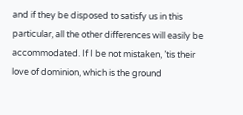and if they be disposed to satisfy us in this particular, all the other differences will easily be accommodated. If I be not mistaken, ’tis their love of dominion, which is the ground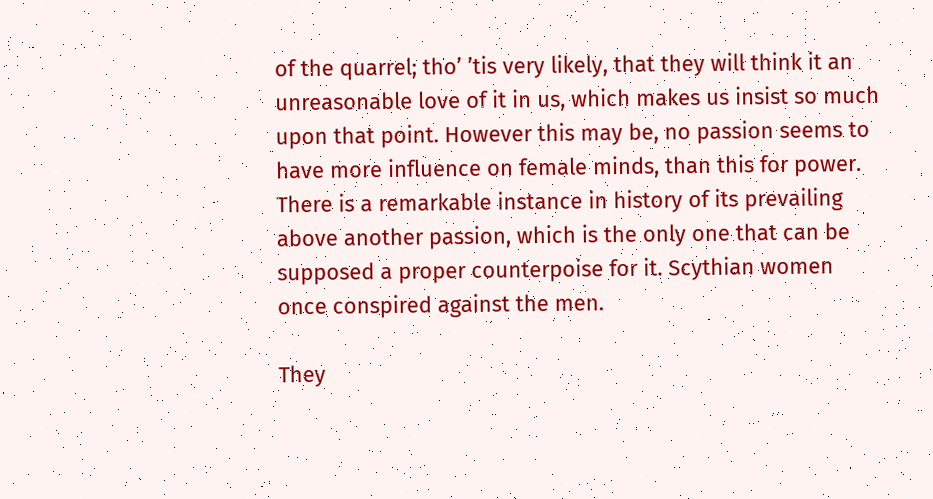of the quarrel; tho’ ’tis very likely, that they will think it an unreasonable love of it in us, which makes us insist so much upon that point. However this may be, no passion seems to have more influence on female minds, than this for power. There is a remarkable instance in history of its prevailing above another passion, which is the only one that can be supposed a proper counterpoise for it. Scythian women once conspired against the men.

They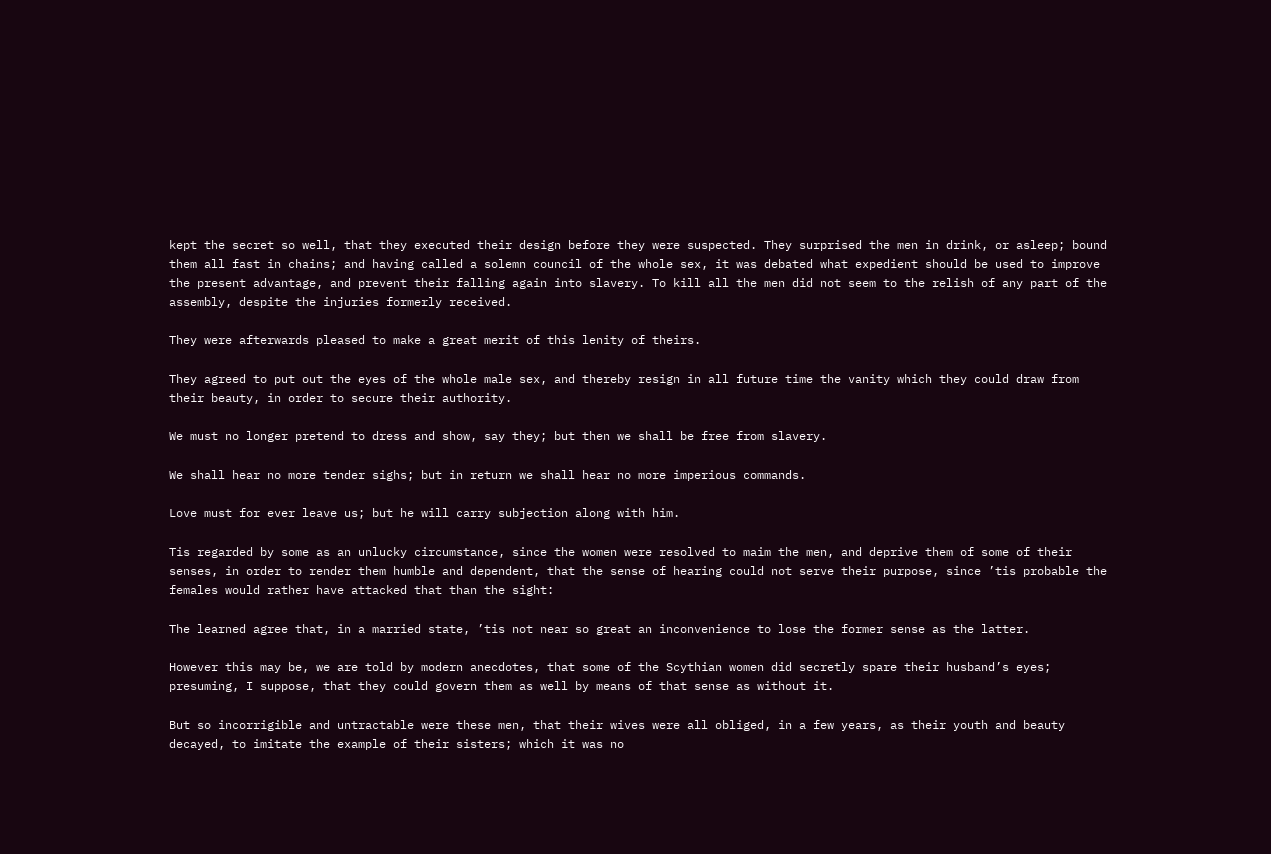kept the secret so well, that they executed their design before they were suspected. They surprised the men in drink, or asleep; bound them all fast in chains; and having called a solemn council of the whole sex, it was debated what expedient should be used to improve the present advantage, and prevent their falling again into slavery. To kill all the men did not seem to the relish of any part of the assembly, despite the injuries formerly received.

They were afterwards pleased to make a great merit of this lenity of theirs.

They agreed to put out the eyes of the whole male sex, and thereby resign in all future time the vanity which they could draw from their beauty, in order to secure their authority.

We must no longer pretend to dress and show, say they; but then we shall be free from slavery.

We shall hear no more tender sighs; but in return we shall hear no more imperious commands.

Love must for ever leave us; but he will carry subjection along with him.

Tis regarded by some as an unlucky circumstance, since the women were resolved to maim the men, and deprive them of some of their senses, in order to render them humble and dependent, that the sense of hearing could not serve their purpose, since ’tis probable the females would rather have attacked that than the sight:

The learned agree that, in a married state, ’tis not near so great an inconvenience to lose the former sense as the latter.

However this may be, we are told by modern anecdotes, that some of the Scythian women did secretly spare their husband’s eyes; presuming, I suppose, that they could govern them as well by means of that sense as without it.

But so incorrigible and untractable were these men, that their wives were all obliged, in a few years, as their youth and beauty decayed, to imitate the example of their sisters; which it was no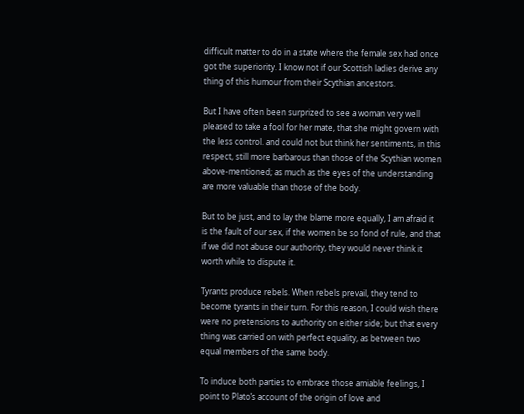difficult matter to do in a state where the female sex had once got the superiority. I know not if our Scottish ladies derive any thing of this humour from their Scythian ancestors.

But I have often been surprized to see a woman very well pleased to take a fool for her mate, that she might govern with the less control. and could not but think her sentiments, in this respect, still more barbarous than those of the Scythian women above-mentioned; as much as the eyes of the understanding are more valuable than those of the body.

But to be just, and to lay the blame more equally, I am afraid it is the fault of our sex, if the women be so fond of rule, and that if we did not abuse our authority, they would never think it worth while to dispute it.

Tyrants produce rebels. When rebels prevail, they tend to become tyrants in their turn. For this reason, I could wish there were no pretensions to authority on either side; but that every thing was carried on with perfect equality, as between two equal members of the same body.

To induce both parties to embrace those amiable feelings, I point to Plato’s account of the origin of love and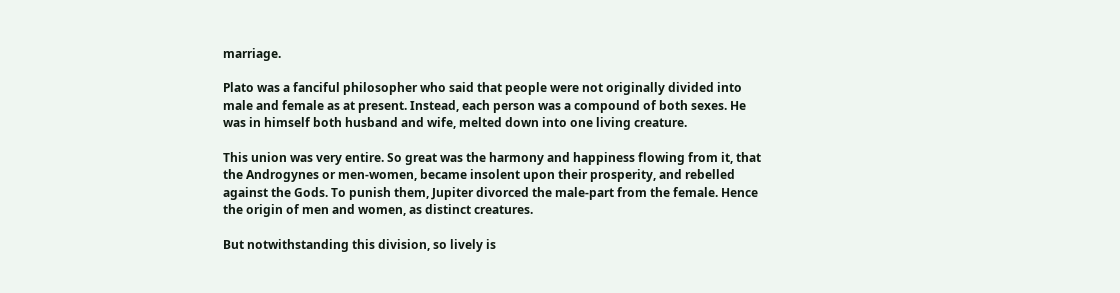marriage.

Plato was a fanciful philosopher who said that people were not originally divided into male and female as at present. Instead, each person was a compound of both sexes. He was in himself both husband and wife, melted down into one living creature.

This union was very entire. So great was the harmony and happiness flowing from it, that the Androgynes or men-women, became insolent upon their prosperity, and rebelled against the Gods. To punish them, Jupiter divorced the male-part from the female. Hence the origin of men and women, as distinct creatures.

But notwithstanding this division, so lively is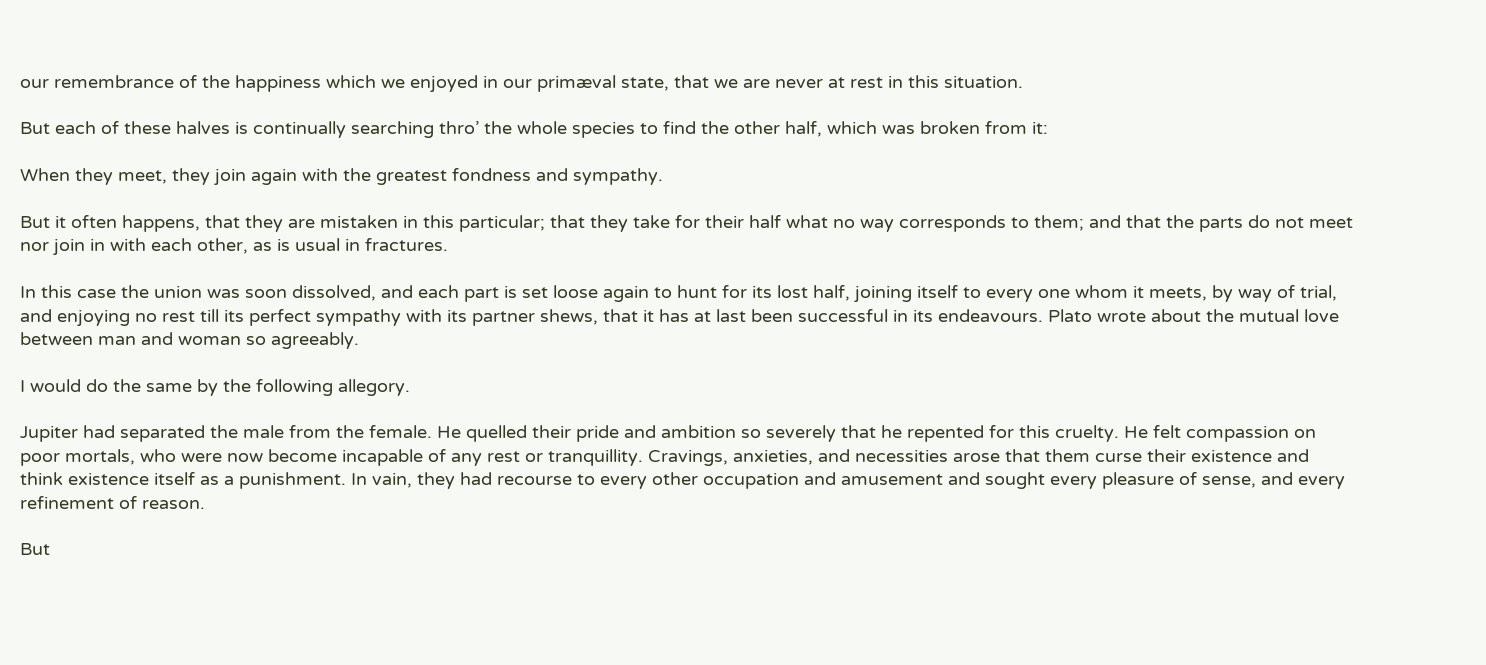our remembrance of the happiness which we enjoyed in our primæval state, that we are never at rest in this situation.

But each of these halves is continually searching thro’ the whole species to find the other half, which was broken from it:

When they meet, they join again with the greatest fondness and sympathy.

But it often happens, that they are mistaken in this particular; that they take for their half what no way corresponds to them; and that the parts do not meet nor join in with each other, as is usual in fractures.

In this case the union was soon dissolved, and each part is set loose again to hunt for its lost half, joining itself to every one whom it meets, by way of trial, and enjoying no rest till its perfect sympathy with its partner shews, that it has at last been successful in its endeavours. Plato wrote about the mutual love between man and woman so agreeably.

I would do the same by the following allegory.

Jupiter had separated the male from the female. He quelled their pride and ambition so severely that he repented for this cruelty. He felt compassion on poor mortals, who were now become incapable of any rest or tranquillity. Cravings, anxieties, and necessities arose that them curse their existence and think existence itself as a punishment. In vain, they had recourse to every other occupation and amusement and sought every pleasure of sense, and every refinement of reason.

But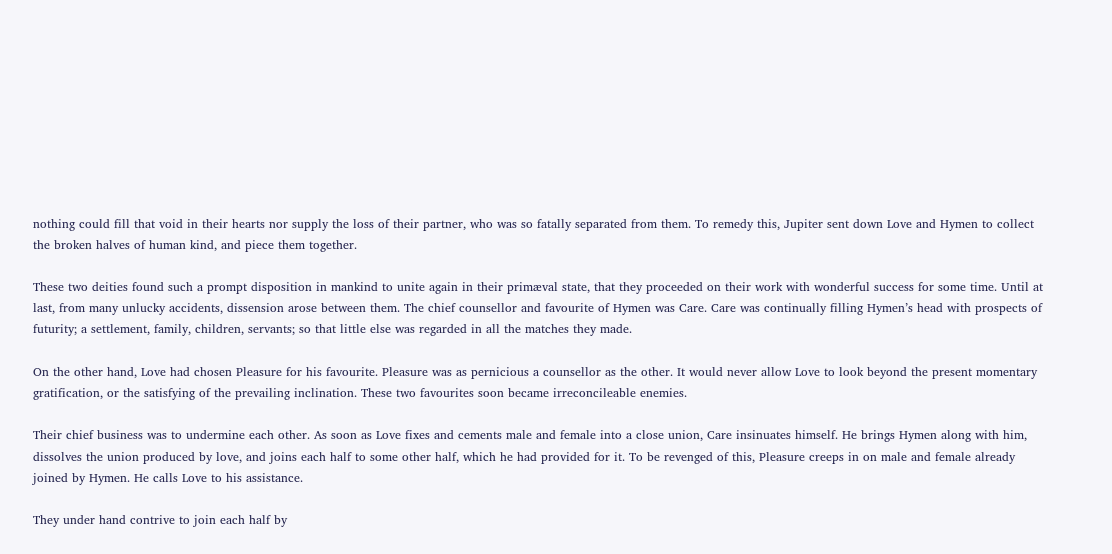nothing could fill that void in their hearts nor supply the loss of their partner, who was so fatally separated from them. To remedy this, Jupiter sent down Love and Hymen to collect the broken halves of human kind, and piece them together.

These two deities found such a prompt disposition in mankind to unite again in their primæval state, that they proceeded on their work with wonderful success for some time. Until at last, from many unlucky accidents, dissension arose between them. The chief counsellor and favourite of Hymen was Care. Care was continually filling Hymen’s head with prospects of futurity; a settlement, family, children, servants; so that little else was regarded in all the matches they made.

On the other hand, Love had chosen Pleasure for his favourite. Pleasure was as pernicious a counsellor as the other. It would never allow Love to look beyond the present momentary gratification, or the satisfying of the prevailing inclination. These two favourites soon became irreconcileable enemies.

Their chief business was to undermine each other. As soon as Love fixes and cements male and female into a close union, Care insinuates himself. He brings Hymen along with him, dissolves the union produced by love, and joins each half to some other half, which he had provided for it. To be revenged of this, Pleasure creeps in on male and female already joined by Hymen. He calls Love to his assistance.

They under hand contrive to join each half by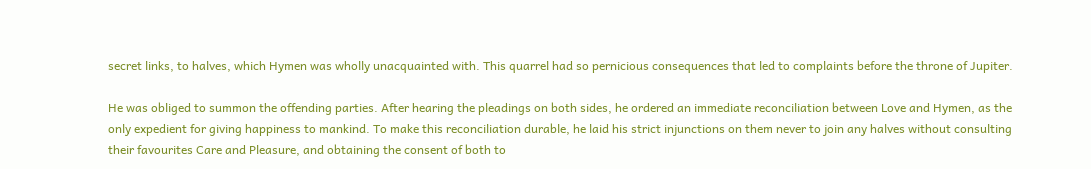secret links, to halves, which Hymen was wholly unacquainted with. This quarrel had so pernicious consequences that led to complaints before the throne of Jupiter.

He was obliged to summon the offending parties. After hearing the pleadings on both sides, he ordered an immediate reconciliation between Love and Hymen, as the only expedient for giving happiness to mankind. To make this reconciliation durable, he laid his strict injunctions on them never to join any halves without consulting their favourites Care and Pleasure, and obtaining the consent of both to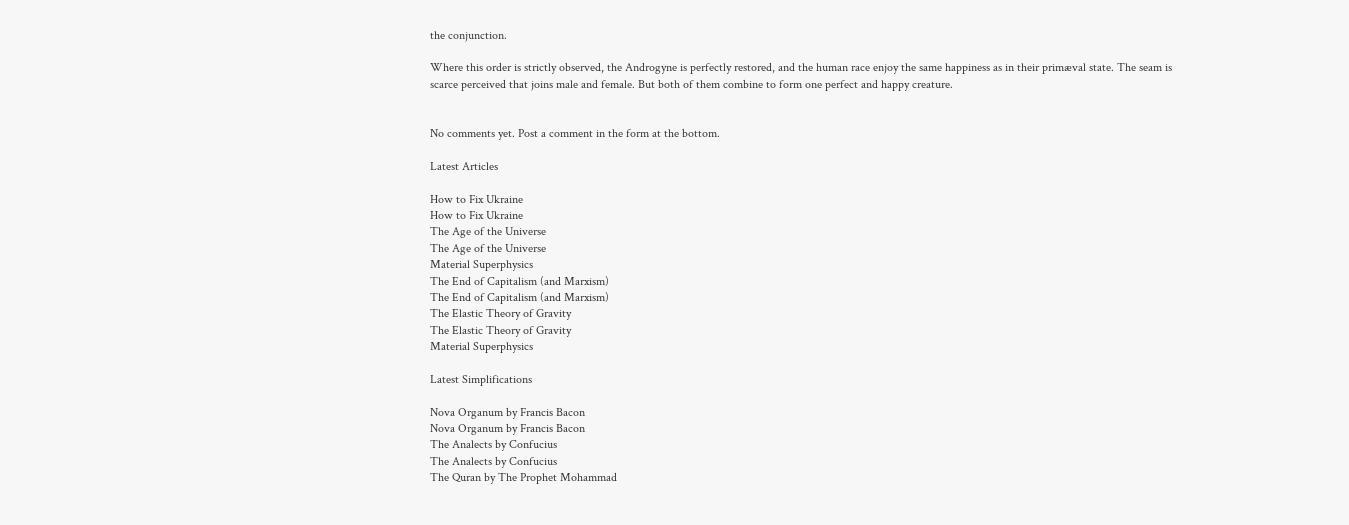the conjunction.

Where this order is strictly observed, the Androgyne is perfectly restored, and the human race enjoy the same happiness as in their primæval state. The seam is scarce perceived that joins male and female. But both of them combine to form one perfect and happy creature.


No comments yet. Post a comment in the form at the bottom.

Latest Articles

How to Fix Ukraine
How to Fix Ukraine
The Age of the Universe
The Age of the Universe
Material Superphysics
The End of Capitalism (and Marxism)
The End of Capitalism (and Marxism)
The Elastic Theory of Gravity
The Elastic Theory of Gravity
Material Superphysics

Latest Simplifications

Nova Organum by Francis Bacon
Nova Organum by Francis Bacon
The Analects by Confucius
The Analects by Confucius
The Quran by The Prophet Mohammad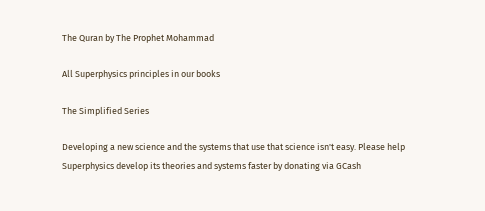The Quran by The Prophet Mohammad

All Superphysics principles in our books

The Simplified Series

Developing a new science and the systems that use that science isn't easy. Please help Superphysics develop its theories and systems faster by donating via GCash